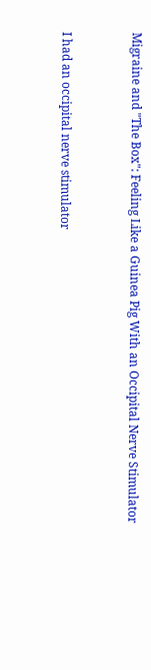Migraine and "The Box": Feeling Like a Guinea Pig With an Occipital Nerve Stimulator


I had an occipital nerve stimulator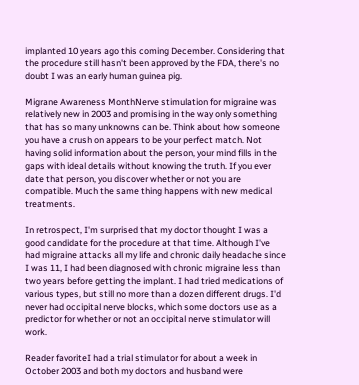implanted 10 years ago this coming December. Considering that the procedure still hasn't been approved by the FDA, there's no doubt I was an early human guinea pig.

Migrane Awareness MonthNerve stimulation for migraine was relatively new in 2003 and promising in the way only something that has so many unknowns can be. Think about how someone you have a crush on appears to be your perfect match. Not having solid information about the person, your mind fills in the gaps with ideal details without knowing the truth. If you ever date that person, you discover whether or not you are compatible. Much the same thing happens with new medical treatments.

In retrospect, I'm surprised that my doctor thought I was a good candidate for the procedure at that time. Although I've had migraine attacks all my life and chronic daily headache since I was 11, I had been diagnosed with chronic migraine less than two years before getting the implant. I had tried medications of various types, but still no more than a dozen different drugs. I'd never had occipital nerve blocks, which some doctors use as a predictor for whether or not an occipital nerve stimulator will work.

Reader favoriteI had a trial stimulator for about a week in October 2003 and both my doctors and husband were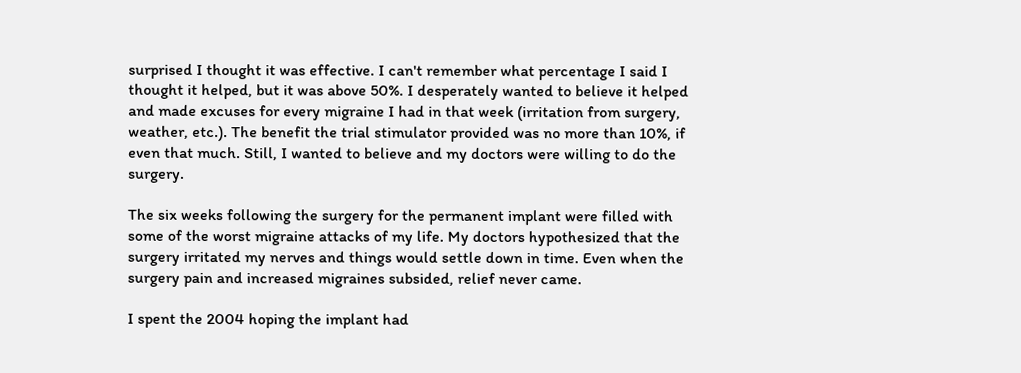surprised I thought it was effective. I can't remember what percentage I said I thought it helped, but it was above 50%. I desperately wanted to believe it helped and made excuses for every migraine I had in that week (irritation from surgery, weather, etc.). The benefit the trial stimulator provided was no more than 10%, if even that much. Still, I wanted to believe and my doctors were willing to do the surgery.

The six weeks following the surgery for the permanent implant were filled with some of the worst migraine attacks of my life. My doctors hypothesized that the surgery irritated my nerves and things would settle down in time. Even when the surgery pain and increased migraines subsided, relief never came.

I spent the 2004 hoping the implant had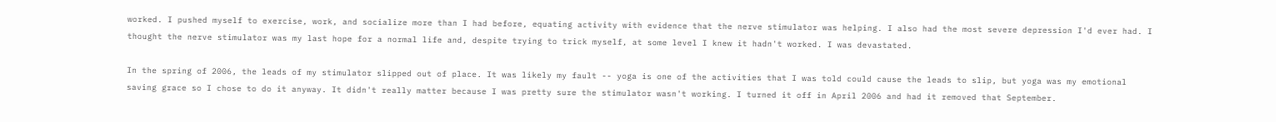worked. I pushed myself to exercise, work, and socialize more than I had before, equating activity with evidence that the nerve stimulator was helping. I also had the most severe depression I'd ever had. I thought the nerve stimulator was my last hope for a normal life and, despite trying to trick myself, at some level I knew it hadn't worked. I was devastated.

In the spring of 2006, the leads of my stimulator slipped out of place. It was likely my fault -- yoga is one of the activities that I was told could cause the leads to slip, but yoga was my emotional saving grace so I chose to do it anyway. It didn't really matter because I was pretty sure the stimulator wasn't working. I turned it off in April 2006 and had it removed that September.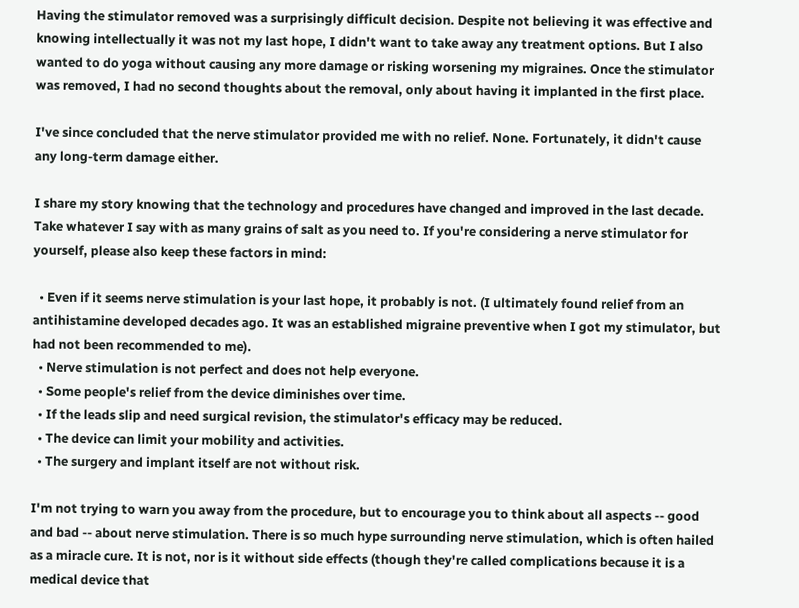Having the stimulator removed was a surprisingly difficult decision. Despite not believing it was effective and knowing intellectually it was not my last hope, I didn't want to take away any treatment options. But I also wanted to do yoga without causing any more damage or risking worsening my migraines. Once the stimulator was removed, I had no second thoughts about the removal, only about having it implanted in the first place.

I've since concluded that the nerve stimulator provided me with no relief. None. Fortunately, it didn't cause any long-term damage either.

I share my story knowing that the technology and procedures have changed and improved in the last decade. Take whatever I say with as many grains of salt as you need to. If you're considering a nerve stimulator for yourself, please also keep these factors in mind:

  • Even if it seems nerve stimulation is your last hope, it probably is not. (I ultimately found relief from an antihistamine developed decades ago. It was an established migraine preventive when I got my stimulator, but had not been recommended to me).
  • Nerve stimulation is not perfect and does not help everyone.
  • Some people's relief from the device diminishes over time.
  • If the leads slip and need surgical revision, the stimulator's efficacy may be reduced.
  • The device can limit your mobility and activities.
  • The surgery and implant itself are not without risk.

I'm not trying to warn you away from the procedure, but to encourage you to think about all aspects -- good and bad -- about nerve stimulation. There is so much hype surrounding nerve stimulation, which is often hailed as a miracle cure. It is not, nor is it without side effects (though they're called complications because it is a medical device that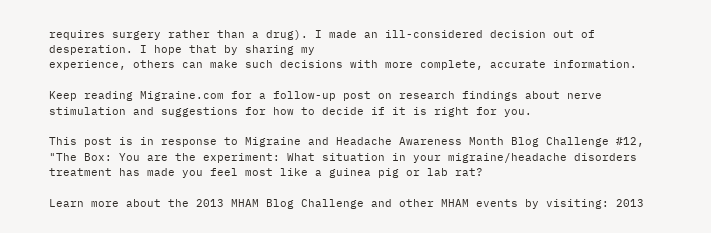requires surgery rather than a drug). I made an ill-considered decision out of desperation. I hope that by sharing my
experience, others can make such decisions with more complete, accurate information.

Keep reading Migraine.com for a follow-up post on research findings about nerve stimulation and suggestions for how to decide if it is right for you.

This post is in response to Migraine and Headache Awareness Month Blog Challenge #12, "The Box: You are the experiment: What situation in your migraine/headache disorders treatment has made you feel most like a guinea pig or lab rat?

Learn more about the 2013 MHAM Blog Challenge and other MHAM events by visiting: 2013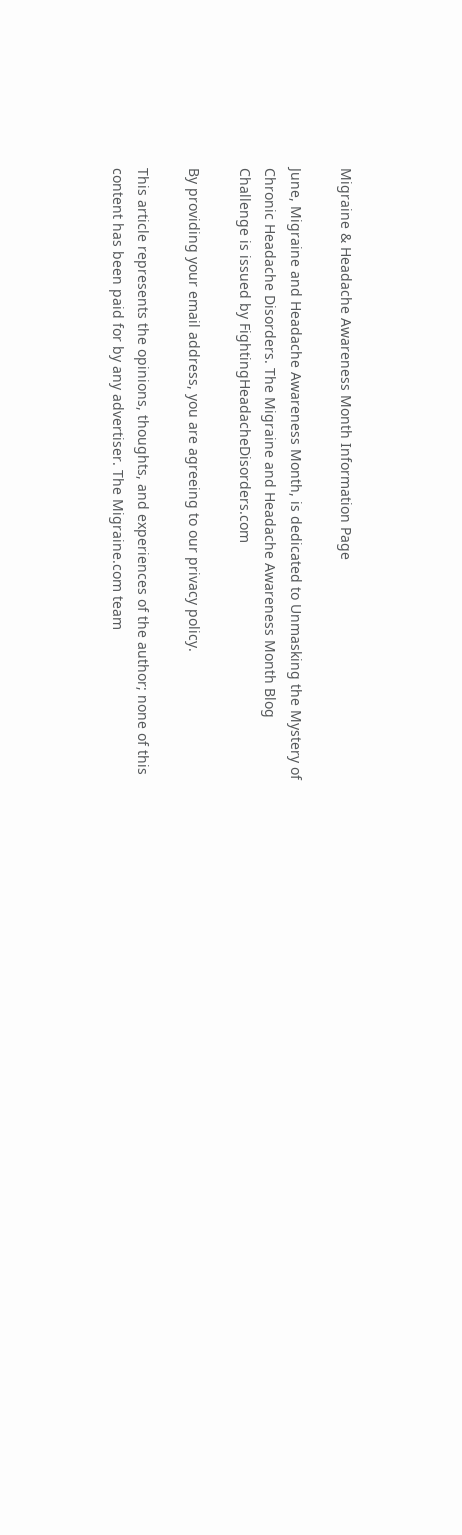Migraine & Headache Awareness Month Information Page

June, Migraine and Headache Awareness Month, is dedicated to Unmasking the Mystery of Chronic Headache Disorders. The Migraine and Headache Awareness Month Blog Challenge is issued by FightingHeadacheDisorders.com

By providing your email address, you are agreeing to our privacy policy.

This article represents the opinions, thoughts, and experiences of the author; none of this content has been paid for by any advertiser. The Migraine.com team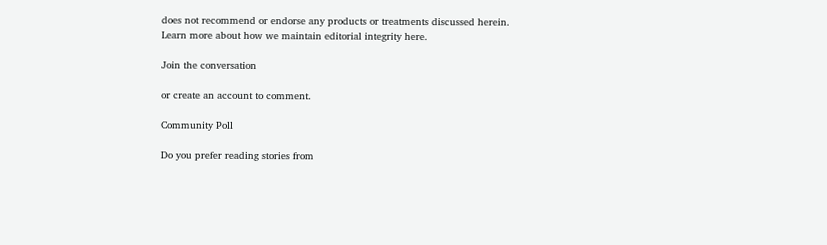does not recommend or endorse any products or treatments discussed herein. Learn more about how we maintain editorial integrity here.

Join the conversation

or create an account to comment.

Community Poll

Do you prefer reading stories from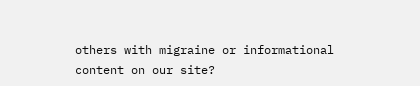others with migraine or informational content on our site?